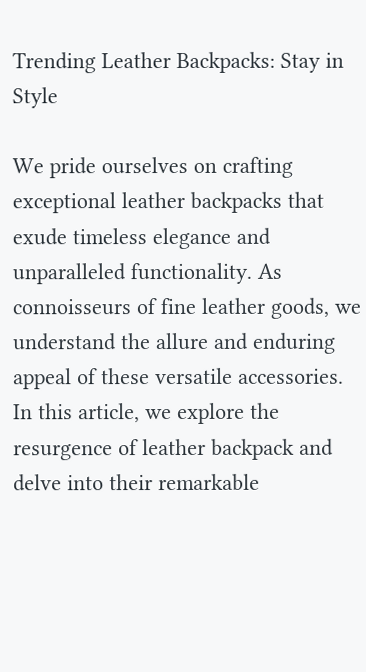Trending Leather Backpacks: Stay in Style

We pride ourselves on crafting exceptional leather backpacks that exude timeless elegance and unparalleled functionality. As connoisseurs of fine leather goods, we understand the allure and enduring appeal of these versatile accessories. In this article, we explore the resurgence of leather backpack and delve into their remarkable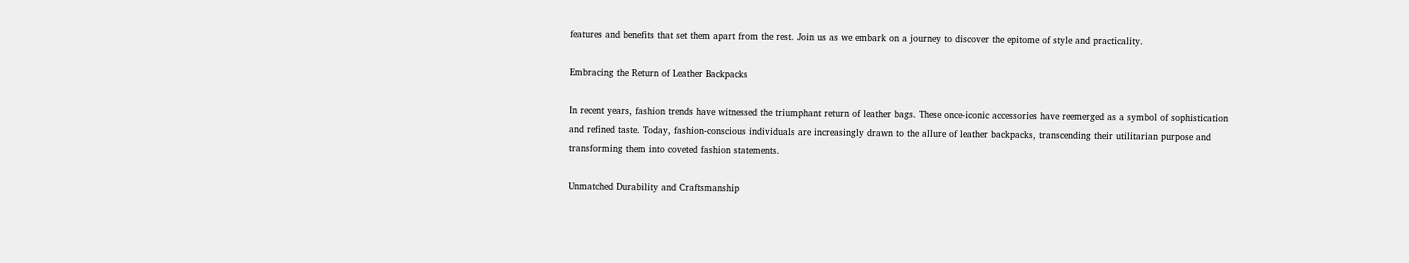features and benefits that set them apart from the rest. Join us as we embark on a journey to discover the epitome of style and practicality.

Embracing the Return of Leather Backpacks

In recent years, fashion trends have witnessed the triumphant return of leather bags. These once-iconic accessories have reemerged as a symbol of sophistication and refined taste. Today, fashion-conscious individuals are increasingly drawn to the allure of leather backpacks, transcending their utilitarian purpose and transforming them into coveted fashion statements.

Unmatched Durability and Craftsmanship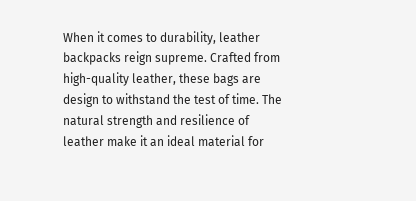When it comes to durability, leather backpacks reign supreme. Crafted from high-quality leather, these bags are design to withstand the test of time. The natural strength and resilience of leather make it an ideal material for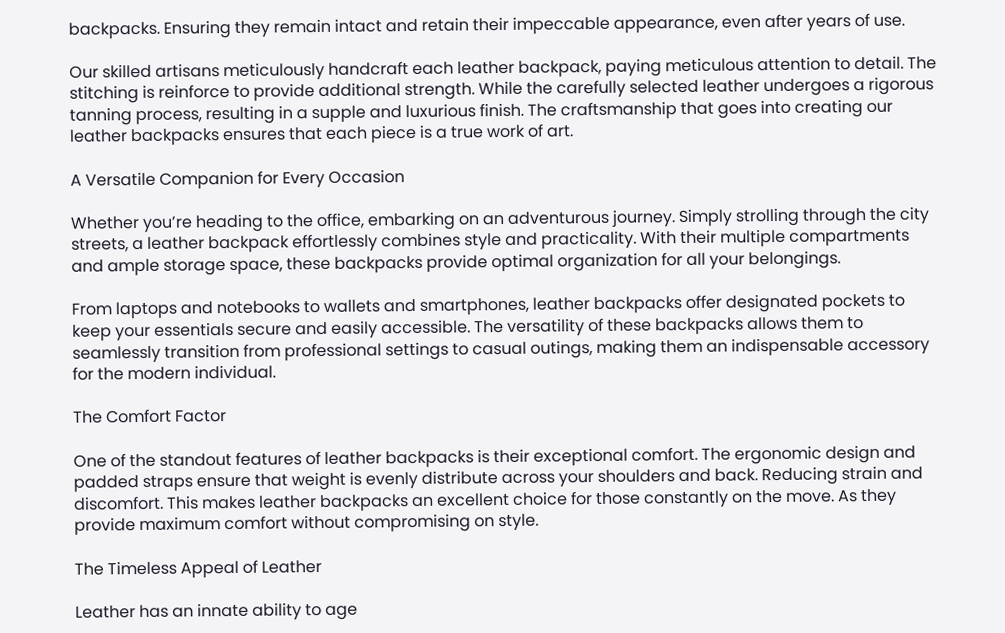backpacks. Ensuring they remain intact and retain their impeccable appearance, even after years of use.

Our skilled artisans meticulously handcraft each leather backpack, paying meticulous attention to detail. The stitching is reinforce to provide additional strength. While the carefully selected leather undergoes a rigorous tanning process, resulting in a supple and luxurious finish. The craftsmanship that goes into creating our leather backpacks ensures that each piece is a true work of art.

A Versatile Companion for Every Occasion

Whether you’re heading to the office, embarking on an adventurous journey. Simply strolling through the city streets, a leather backpack effortlessly combines style and practicality. With their multiple compartments and ample storage space, these backpacks provide optimal organization for all your belongings.

From laptops and notebooks to wallets and smartphones, leather backpacks offer designated pockets to keep your essentials secure and easily accessible. The versatility of these backpacks allows them to seamlessly transition from professional settings to casual outings, making them an indispensable accessory for the modern individual.

The Comfort Factor

One of the standout features of leather backpacks is their exceptional comfort. The ergonomic design and padded straps ensure that weight is evenly distribute across your shoulders and back. Reducing strain and discomfort. This makes leather backpacks an excellent choice for those constantly on the move. As they provide maximum comfort without compromising on style.

The Timeless Appeal of Leather

Leather has an innate ability to age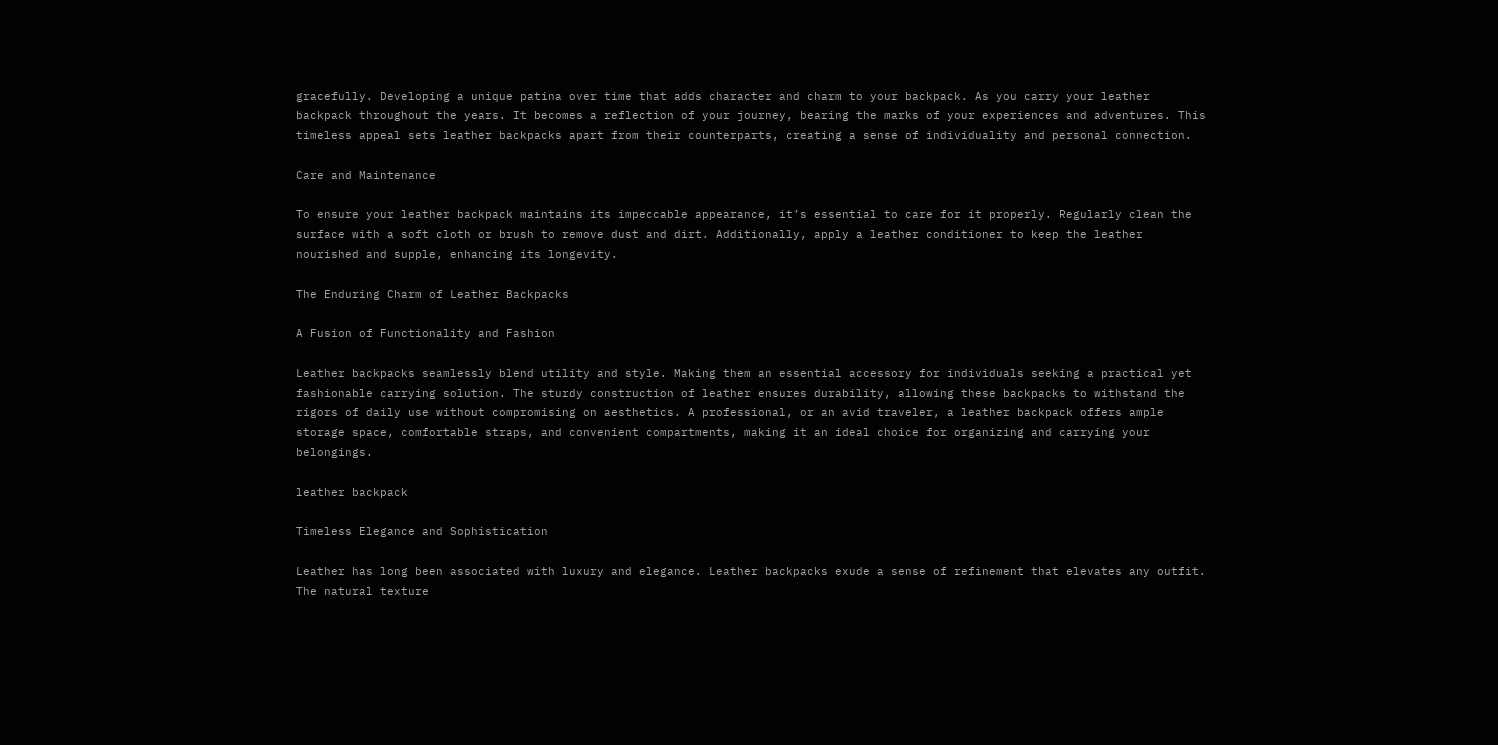gracefully. Developing a unique patina over time that adds character and charm to your backpack. As you carry your leather backpack throughout the years. It becomes a reflection of your journey, bearing the marks of your experiences and adventures. This timeless appeal sets leather backpacks apart from their counterparts, creating a sense of individuality and personal connection.

Care and Maintenance

To ensure your leather backpack maintains its impeccable appearance, it’s essential to care for it properly. Regularly clean the surface with a soft cloth or brush to remove dust and dirt. Additionally, apply a leather conditioner to keep the leather nourished and supple, enhancing its longevity.

The Enduring Charm of Leather Backpacks

A Fusion of Functionality and Fashion

Leather backpacks seamlessly blend utility and style. Making them an essential accessory for individuals seeking a practical yet fashionable carrying solution. The sturdy construction of leather ensures durability, allowing these backpacks to withstand the rigors of daily use without compromising on aesthetics. A professional, or an avid traveler, a leather backpack offers ample storage space, comfortable straps, and convenient compartments, making it an ideal choice for organizing and carrying your belongings.

leather backpack

Timeless Elegance and Sophistication

Leather has long been associated with luxury and elegance. Leather backpacks exude a sense of refinement that elevates any outfit. The natural texture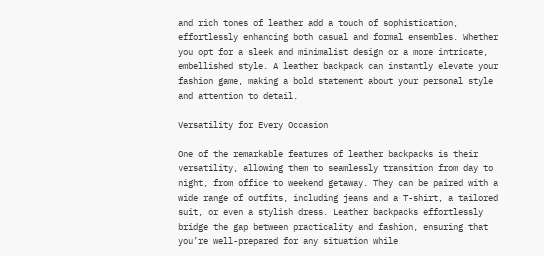and rich tones of leather add a touch of sophistication, effortlessly enhancing both casual and formal ensembles. Whether you opt for a sleek and minimalist design or a more intricate, embellished style. A leather backpack can instantly elevate your fashion game, making a bold statement about your personal style and attention to detail.

Versatility for Every Occasion

One of the remarkable features of leather backpacks is their versatility, allowing them to seamlessly transition from day to night, from office to weekend getaway. They can be paired with a wide range of outfits, including jeans and a T-shirt, a tailored suit, or even a stylish dress. Leather backpacks effortlessly bridge the gap between practicality and fashion, ensuring that you’re well-prepared for any situation while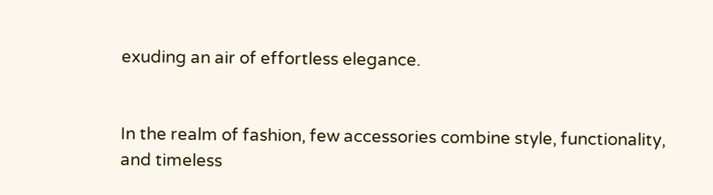exuding an air of effortless elegance.


In the realm of fashion, few accessories combine style, functionality, and timeless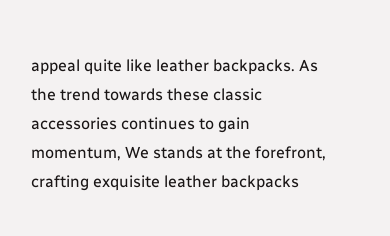appeal quite like leather backpacks. As the trend towards these classic accessories continues to gain momentum, We stands at the forefront, crafting exquisite leather backpacks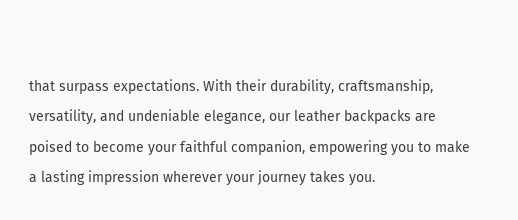that surpass expectations. With their durability, craftsmanship, versatility, and undeniable elegance, our leather backpacks are poised to become your faithful companion, empowering you to make a lasting impression wherever your journey takes you.